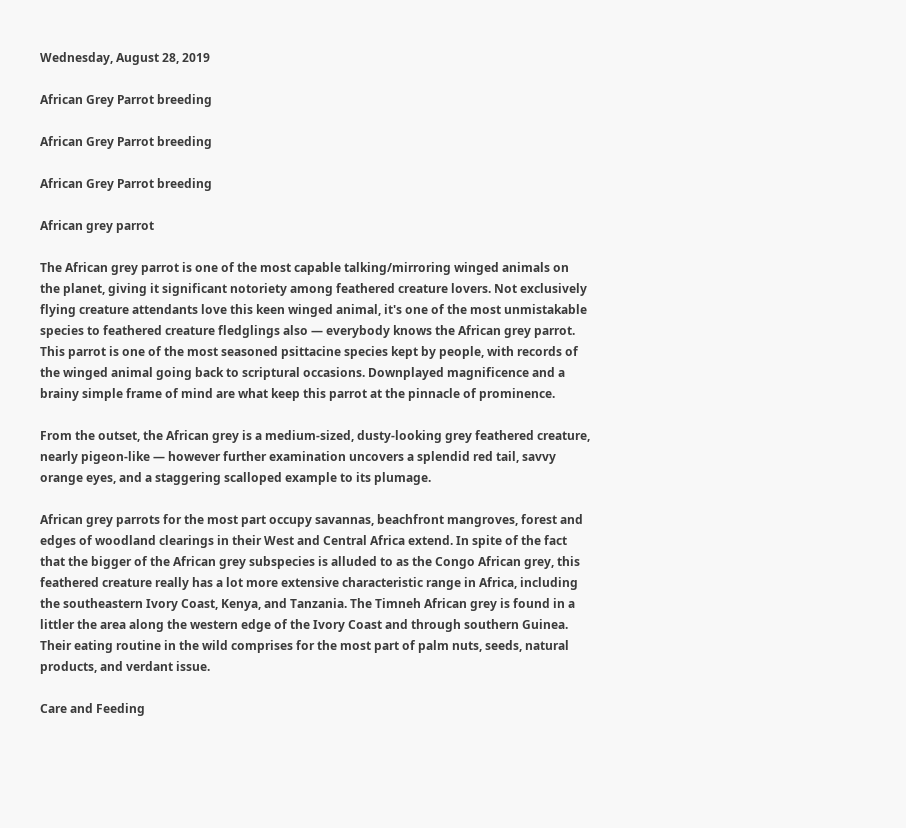Wednesday, August 28, 2019

African Grey Parrot breeding

African Grey Parrot breeding

African Grey Parrot breeding

African grey parrot

The African grey parrot is one of the most capable talking/mirroring winged animals on the planet, giving it significant notoriety among feathered creature lovers. Not exclusively flying creature attendants love this keen winged animal, it's one of the most unmistakable species to feathered creature fledglings also — everybody knows the African grey parrot. This parrot is one of the most seasoned psittacine species kept by people, with records of the winged animal going back to scriptural occasions. Downplayed magnificence and a brainy simple frame of mind are what keep this parrot at the pinnacle of prominence.

From the outset, the African grey is a medium-sized, dusty-looking grey feathered creature, nearly pigeon-like — however further examination uncovers a splendid red tail, savvy orange eyes, and a staggering scalloped example to its plumage.

African grey parrots for the most part occupy savannas, beachfront mangroves, forest and edges of woodland clearings in their West and Central Africa extend. In spite of the fact that the bigger of the African grey subspecies is alluded to as the Congo African grey, this feathered creature really has a lot more extensive characteristic range in Africa, including the southeastern Ivory Coast, Kenya, and Tanzania. The Timneh African grey is found in a littler the area along the western edge of the Ivory Coast and through southern Guinea. Their eating routine in the wild comprises for the most part of palm nuts, seeds, natural products, and verdant issue.

Care and Feeding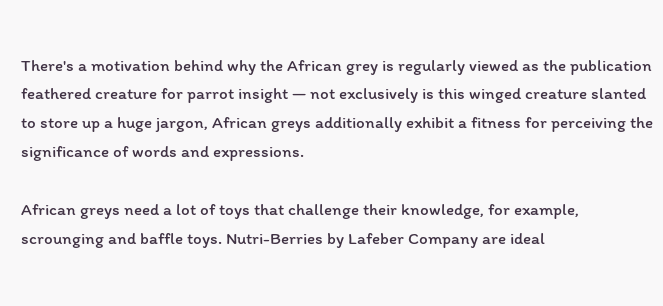There's a motivation behind why the African grey is regularly viewed as the publication feathered creature for parrot insight — not exclusively is this winged creature slanted to store up a huge jargon, African greys additionally exhibit a fitness for perceiving the significance of words and expressions.

African greys need a lot of toys that challenge their knowledge, for example, scrounging and baffle toys. Nutri-Berries by Lafeber Company are ideal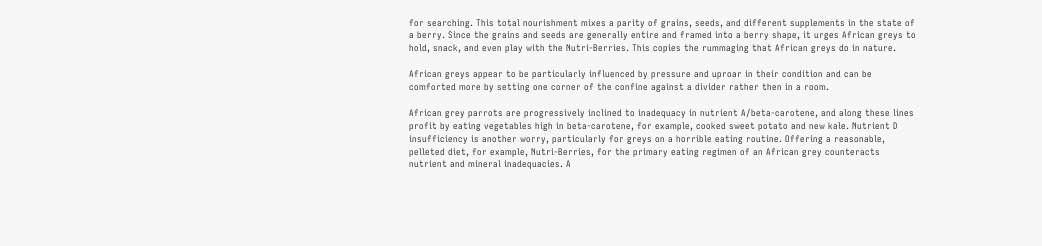for searching. This total nourishment mixes a parity of grains, seeds, and different supplements in the state of a berry. Since the grains and seeds are generally entire and framed into a berry shape, it urges African greys to hold, snack, and even play with the Nutri-Berries. This copies the rummaging that African greys do in nature.

African greys appear to be particularly influenced by pressure and uproar in their condition and can be comforted more by setting one corner of the confine against a divider rather then in a room.

African grey parrots are progressively inclined to inadequacy in nutrient A/beta-carotene, and along these lines profit by eating vegetables high in beta-carotene, for example, cooked sweet potato and new kale. Nutrient D insufficiency is another worry, particularly for greys on a horrible eating routine. Offering a reasonable, pelleted diet, for example, Nutri-Berries, for the primary eating regimen of an African grey counteracts nutrient and mineral inadequacies. A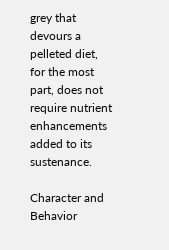grey that devours a pelleted diet, for the most part, does not require nutrient enhancements added to its sustenance.

Character and Behavior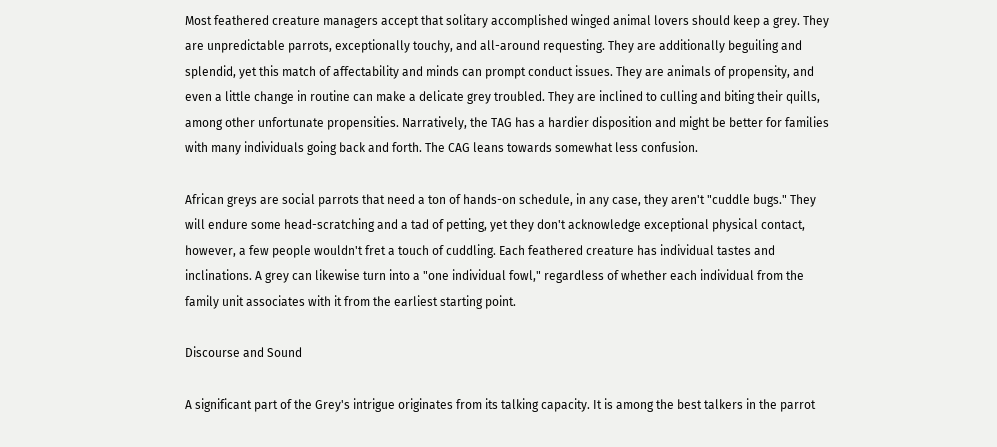Most feathered creature managers accept that solitary accomplished winged animal lovers should keep a grey. They are unpredictable parrots, exceptionally touchy, and all-around requesting. They are additionally beguiling and splendid, yet this match of affectability and minds can prompt conduct issues. They are animals of propensity, and even a little change in routine can make a delicate grey troubled. They are inclined to culling and biting their quills, among other unfortunate propensities. Narratively, the TAG has a hardier disposition and might be better for families with many individuals going back and forth. The CAG leans towards somewhat less confusion.

African greys are social parrots that need a ton of hands-on schedule, in any case, they aren't "cuddle bugs." They will endure some head-scratching and a tad of petting, yet they don't acknowledge exceptional physical contact, however, a few people wouldn't fret a touch of cuddling. Each feathered creature has individual tastes and inclinations. A grey can likewise turn into a "one individual fowl," regardless of whether each individual from the family unit associates with it from the earliest starting point.

Discourse and Sound

A significant part of the Grey's intrigue originates from its talking capacity. It is among the best talkers in the parrot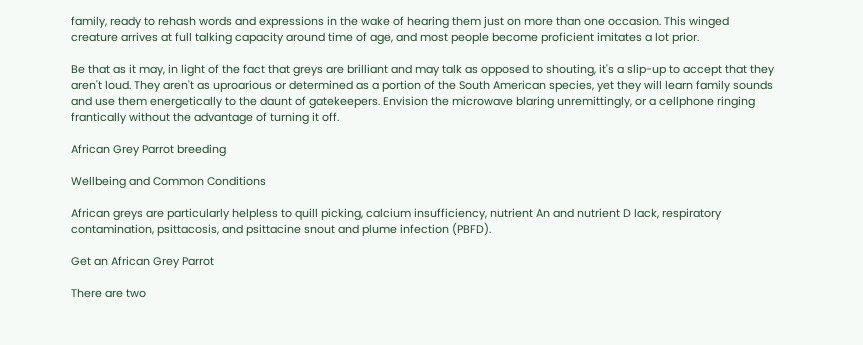family, ready to rehash words and expressions in the wake of hearing them just on more than one occasion. This winged creature arrives at full talking capacity around time of age, and most people become proficient imitates a lot prior.

Be that as it may, in light of the fact that greys are brilliant and may talk as opposed to shouting, it's a slip-up to accept that they aren't loud. They aren't as uproarious or determined as a portion of the South American species, yet they will learn family sounds and use them energetically to the daunt of gatekeepers. Envision the microwave blaring unremittingly, or a cellphone ringing frantically without the advantage of turning it off.

African Grey Parrot breeding

Wellbeing and Common Conditions

African greys are particularly helpless to quill picking, calcium insufficiency, nutrient An and nutrient D lack, respiratory contamination, psittacosis, and psittacine snout and plume infection (PBFD).

Get an African Grey Parrot

There are two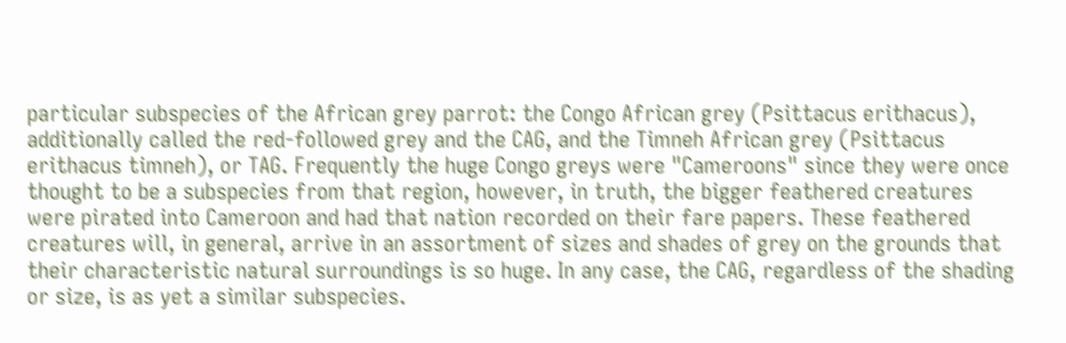particular subspecies of the African grey parrot: the Congo African grey (Psittacus erithacus), additionally called the red-followed grey and the CAG, and the Timneh African grey (Psittacus erithacus timneh), or TAG. Frequently the huge Congo greys were "Cameroons" since they were once thought to be a subspecies from that region, however, in truth, the bigger feathered creatures were pirated into Cameroon and had that nation recorded on their fare papers. These feathered creatures will, in general, arrive in an assortment of sizes and shades of grey on the grounds that their characteristic natural surroundings is so huge. In any case, the CAG, regardless of the shading or size, is as yet a similar subspecies.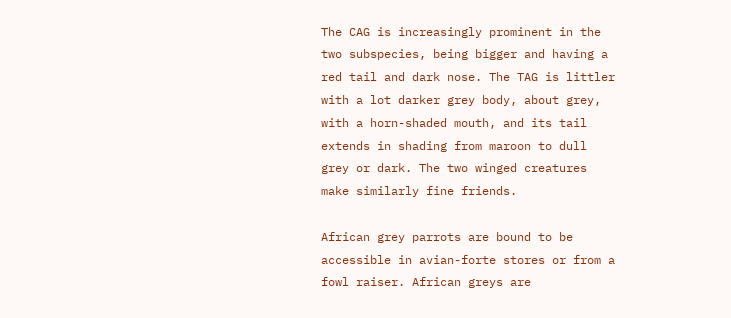The CAG is increasingly prominent in the two subspecies, being bigger and having a red tail and dark nose. The TAG is littler with a lot darker grey body, about grey, with a horn-shaded mouth, and its tail extends in shading from maroon to dull grey or dark. The two winged creatures make similarly fine friends.

African grey parrots are bound to be accessible in avian-forte stores or from a fowl raiser. African greys are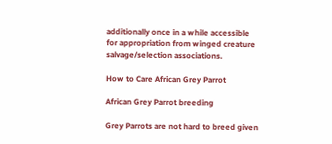additionally once in a while accessible for appropriation from winged creature salvage/selection associations.

How to Care African Grey Parrot

African Grey Parrot breeding

Grey Parrots are not hard to breed given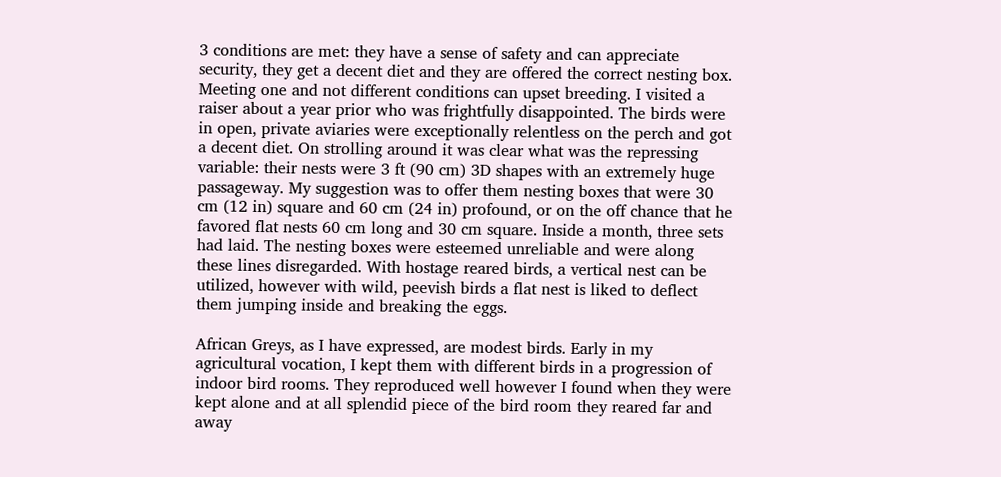3 conditions are met: they have a sense of safety and can appreciate security, they get a decent diet and they are offered the correct nesting box. Meeting one and not different conditions can upset breeding. I visited a raiser about a year prior who was frightfully disappointed. The birds were in open, private aviaries were exceptionally relentless on the perch and got a decent diet. On strolling around it was clear what was the repressing variable: their nests were 3 ft (90 cm) 3D shapes with an extremely huge passageway. My suggestion was to offer them nesting boxes that were 30 cm (12 in) square and 60 cm (24 in) profound, or on the off chance that he favored flat nests 60 cm long and 30 cm square. Inside a month, three sets had laid. The nesting boxes were esteemed unreliable and were along these lines disregarded. With hostage reared birds, a vertical nest can be utilized, however with wild, peevish birds a flat nest is liked to deflect them jumping inside and breaking the eggs.

African Greys, as I have expressed, are modest birds. Early in my agricultural vocation, I kept them with different birds in a progression of indoor bird rooms. They reproduced well however I found when they were kept alone and at all splendid piece of the bird room they reared far and away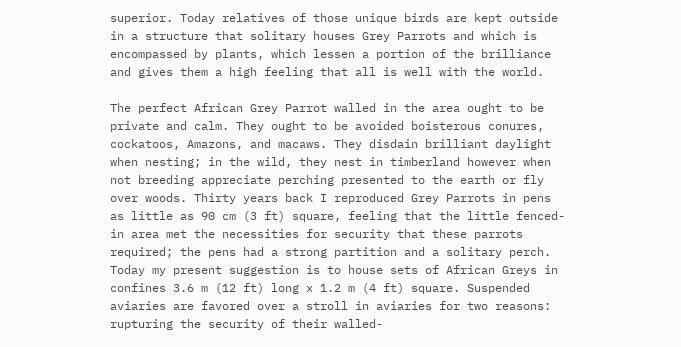superior. Today relatives of those unique birds are kept outside in a structure that solitary houses Grey Parrots and which is encompassed by plants, which lessen a portion of the brilliance and gives them a high feeling that all is well with the world.

The perfect African Grey Parrot walled in the area ought to be private and calm. They ought to be avoided boisterous conures, cockatoos, Amazons, and macaws. They disdain brilliant daylight when nesting; in the wild, they nest in timberland however when not breeding appreciate perching presented to the earth or fly over woods. Thirty years back I reproduced Grey Parrots in pens as little as 90 cm (3 ft) square, feeling that the little fenced-in area met the necessities for security that these parrots required; the pens had a strong partition and a solitary perch. Today my present suggestion is to house sets of African Greys in confines 3.6 m (12 ft) long x 1.2 m (4 ft) square. Suspended aviaries are favored over a stroll in aviaries for two reasons: rupturing the security of their walled-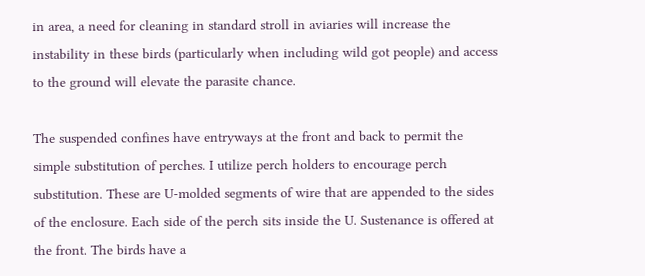in area, a need for cleaning in standard stroll in aviaries will increase the instability in these birds (particularly when including wild got people) and access to the ground will elevate the parasite chance.

The suspended confines have entryways at the front and back to permit the simple substitution of perches. I utilize perch holders to encourage perch substitution. These are U-molded segments of wire that are appended to the sides of the enclosure. Each side of the perch sits inside the U. Sustenance is offered at the front. The birds have a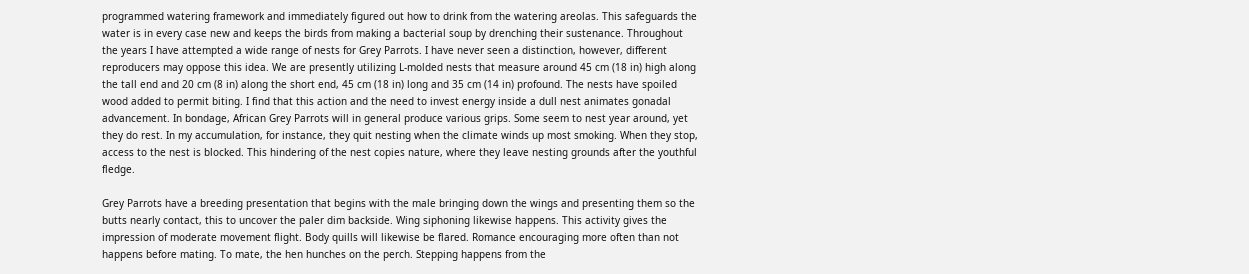programmed watering framework and immediately figured out how to drink from the watering areolas. This safeguards the water is in every case new and keeps the birds from making a bacterial soup by drenching their sustenance. Throughout the years I have attempted a wide range of nests for Grey Parrots. I have never seen a distinction, however, different reproducers may oppose this idea. We are presently utilizing L-molded nests that measure around 45 cm (18 in) high along the tall end and 20 cm (8 in) along the short end, 45 cm (18 in) long and 35 cm (14 in) profound. The nests have spoiled wood added to permit biting. I find that this action and the need to invest energy inside a dull nest animates gonadal advancement. In bondage, African Grey Parrots will in general produce various grips. Some seem to nest year around, yet they do rest. In my accumulation, for instance, they quit nesting when the climate winds up most smoking. When they stop, access to the nest is blocked. This hindering of the nest copies nature, where they leave nesting grounds after the youthful fledge.

Grey Parrots have a breeding presentation that begins with the male bringing down the wings and presenting them so the butts nearly contact, this to uncover the paler dim backside. Wing siphoning likewise happens. This activity gives the impression of moderate movement flight. Body quills will likewise be flared. Romance encouraging more often than not happens before mating. To mate, the hen hunches on the perch. Stepping happens from the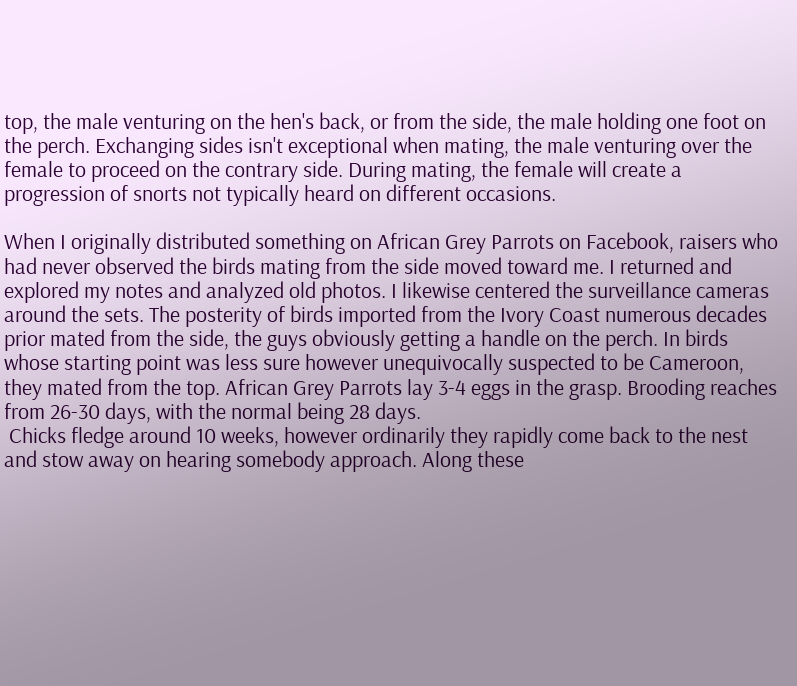top, the male venturing on the hen's back, or from the side, the male holding one foot on the perch. Exchanging sides isn't exceptional when mating, the male venturing over the female to proceed on the contrary side. During mating, the female will create a progression of snorts not typically heard on different occasions.

When I originally distributed something on African Grey Parrots on Facebook, raisers who had never observed the birds mating from the side moved toward me. I returned and explored my notes and analyzed old photos. I likewise centered the surveillance cameras around the sets. The posterity of birds imported from the Ivory Coast numerous decades prior mated from the side, the guys obviously getting a handle on the perch. In birds whose starting point was less sure however unequivocally suspected to be Cameroon, they mated from the top. African Grey Parrots lay 3-4 eggs in the grasp. Brooding reaches from 26-30 days, with the normal being 28 days.
 Chicks fledge around 10 weeks, however ordinarily they rapidly come back to the nest and stow away on hearing somebody approach. Along these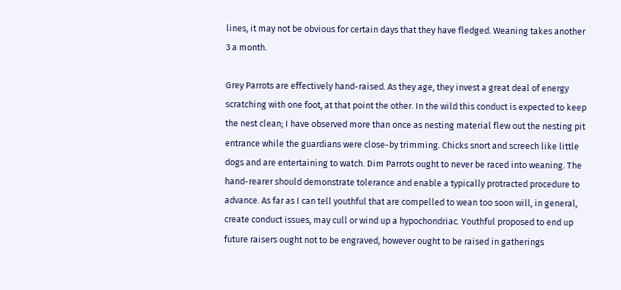lines, it may not be obvious for certain days that they have fledged. Weaning takes another 3 a month.

Grey Parrots are effectively hand-raised. As they age, they invest a great deal of energy scratching with one foot, at that point the other. In the wild this conduct is expected to keep the nest clean; I have observed more than once as nesting material flew out the nesting pit entrance while the guardians were close-by trimming. Chicks snort and screech like little dogs and are entertaining to watch. Dim Parrots ought to never be raced into weaning. The hand-rearer should demonstrate tolerance and enable a typically protracted procedure to advance. As far as I can tell youthful that are compelled to wean too soon will, in general, create conduct issues, may cull or wind up a hypochondriac. Youthful proposed to end up future raisers ought not to be engraved, however ought to be raised in gatherings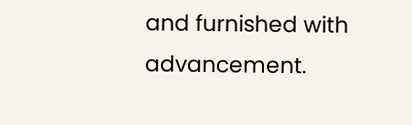and furnished with advancement.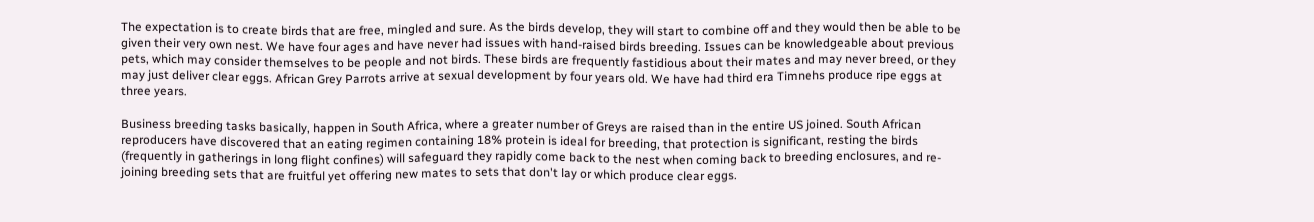The expectation is to create birds that are free, mingled and sure. As the birds develop, they will start to combine off and they would then be able to be given their very own nest. We have four ages and have never had issues with hand-raised birds breeding. Issues can be knowledgeable about previous pets, which may consider themselves to be people and not birds. These birds are frequently fastidious about their mates and may never breed, or they may just deliver clear eggs. African Grey Parrots arrive at sexual development by four years old. We have had third era Timnehs produce ripe eggs at three years.

Business breeding tasks basically, happen in South Africa, where a greater number of Greys are raised than in the entire US joined. South African reproducers have discovered that an eating regimen containing 18% protein is ideal for breeding, that protection is significant, resting the birds (frequently in gatherings in long flight confines) will safeguard they rapidly come back to the nest when coming back to breeding enclosures, and re-joining breeding sets that are fruitful yet offering new mates to sets that don't lay or which produce clear eggs.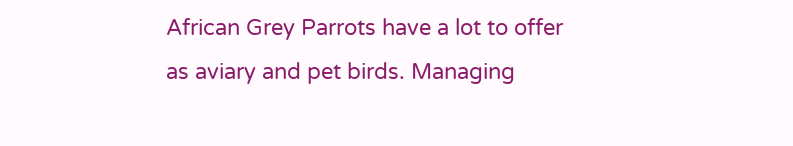African Grey Parrots have a lot to offer as aviary and pet birds. Managing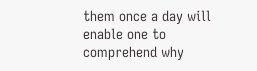them once a day will enable one to comprehend why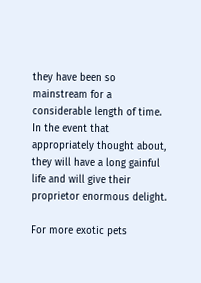they have been so mainstream for a considerable length of time. In the event that appropriately thought about, they will have a long gainful life and will give their proprietor enormous delight.

For more exotic pets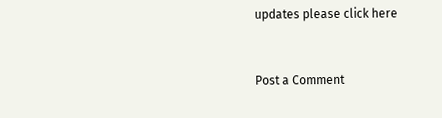updates please click here


Post a Comment